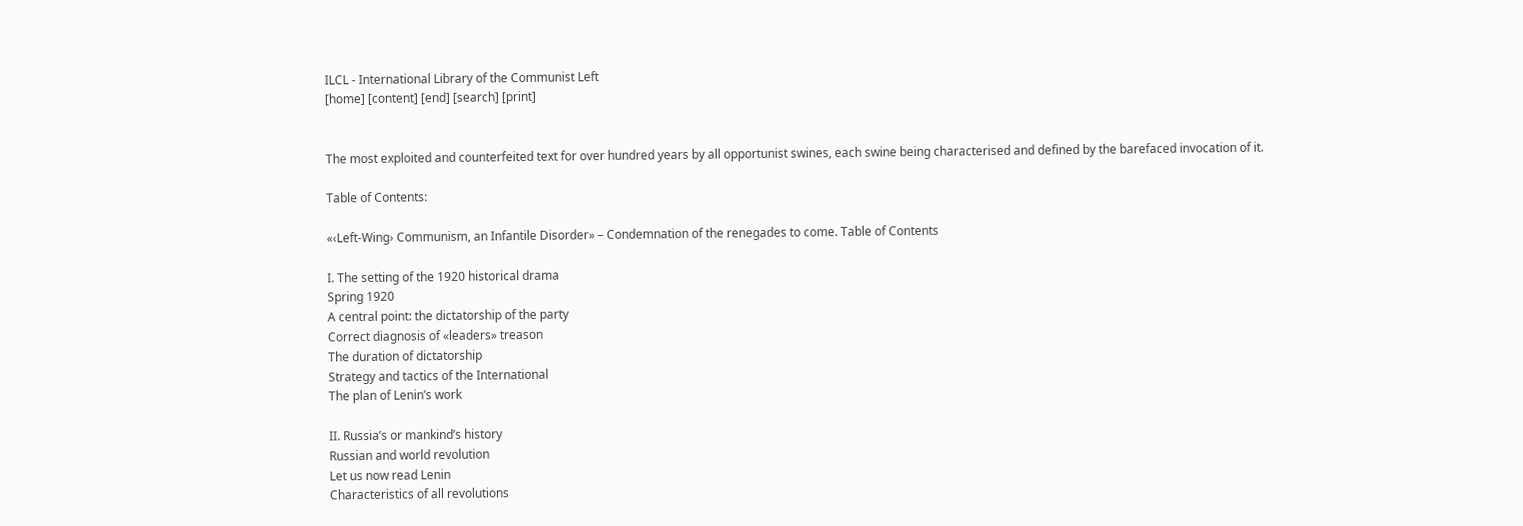ILCL - International Library of the Communist Left
[home] [content] [end] [search] [print]


The most exploited and counterfeited text for over hundred years by all opportunist swines, each swine being characterised and defined by the barefaced invocation of it.

Table of Contents:

«‹Left-Wing› Communism, an Infantile Disorder» – Condemnation of the renegades to come. Table of Contents

I. The setting of the 1920 historical drama
Spring 1920
A central point: the dictatorship of the party
Correct diagnosis of «leaders» treason
The duration of dictatorship
Strategy and tactics of the International
The plan of Lenin’s work

II. Russia’s or mankind’s history
Russian and world revolution
Let us now read Lenin
Characteristics of all revolutions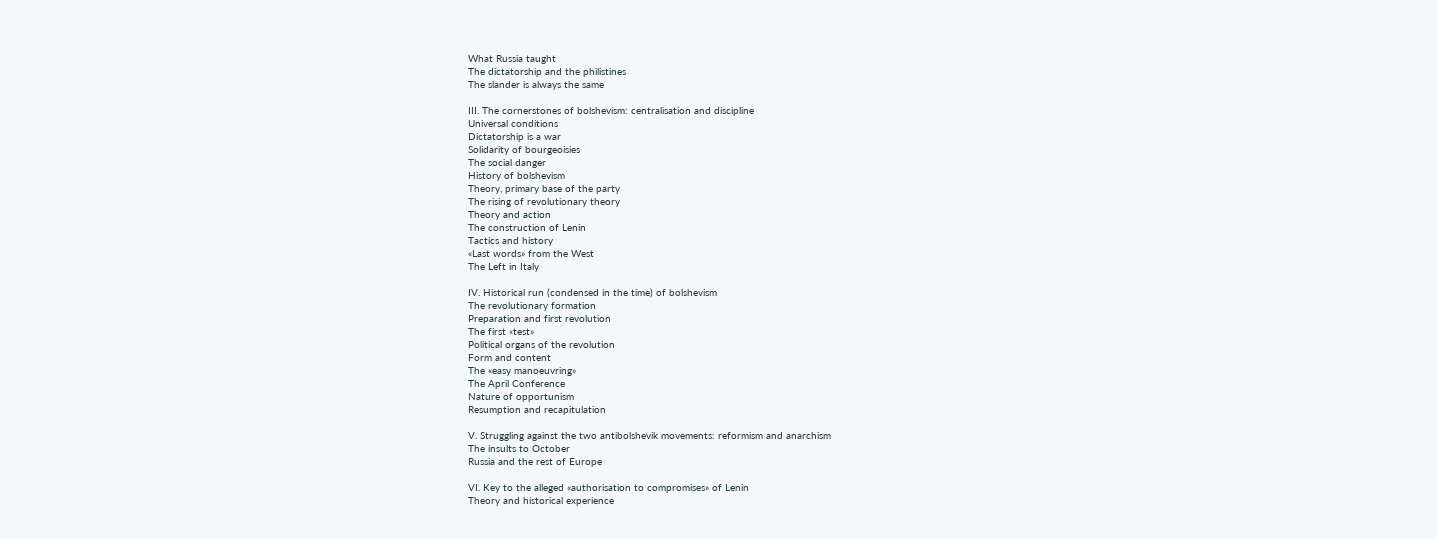What Russia taught
The dictatorship and the philistines
The slander is always the same

III. The cornerstones of bolshevism: centralisation and discipline
Universal conditions
Dictatorship is a war
Solidarity of bourgeoisies
The social danger
History of bolshevism
Theory, primary base of the party
The rising of revolutionary theory
Theory and action
The construction of Lenin
Tactics and history
«Last words» from the West
The Left in Italy

IV. Historical run (condensed in the time) of bolshevism
The revolutionary formation
Preparation and first revolution
The first «test»
Political organs of the revolution
Form and content
The «easy manoeuvring»
The April Conference
Nature of opportunism
Resumption and recapitulation

V. Struggling against the two antibolshevik movements: reformism and anarchism
The insults to October
Russia and the rest of Europe

VI. Key to the alleged «authorisation to compromises» of Lenin
Theory and historical experience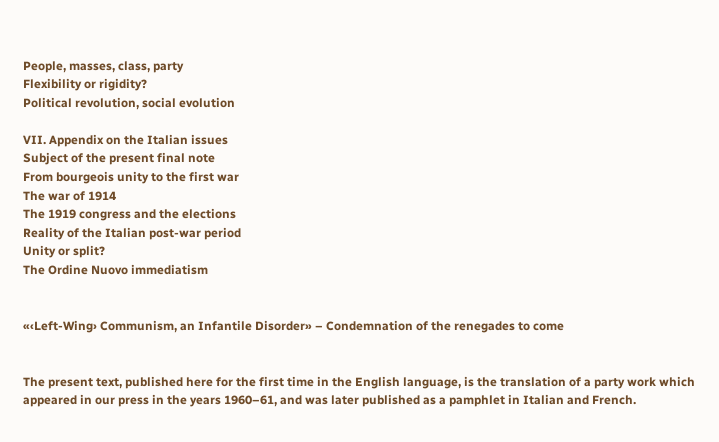People, masses, class, party
Flexibility or rigidity?
Political revolution, social evolution

VII. Appendix on the Italian issues
Subject of the present final note
From bourgeois unity to the first war
The war of 1914
The 1919 congress and the elections
Reality of the Italian post-war period
Unity or split?
The Ordine Nuovo immediatism


«‹Left-Wing› Communism, an Infantile Disorder» – Condemnation of the renegades to come


The present text, published here for the first time in the English language, is the translation of a party work which appeared in our press in the years 1960–61, and was later published as a pamphlet in Italian and French.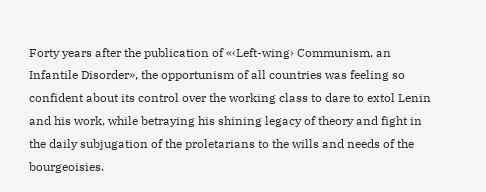Forty years after the publication of «‹Left-wing› Communism, an Infantile Disorder», the opportunism of all countries was feeling so confident about its control over the working class to dare to extol Lenin and his work, while betraying his shining legacy of theory and fight in the daily subjugation of the proletarians to the wills and needs of the bourgeoisies.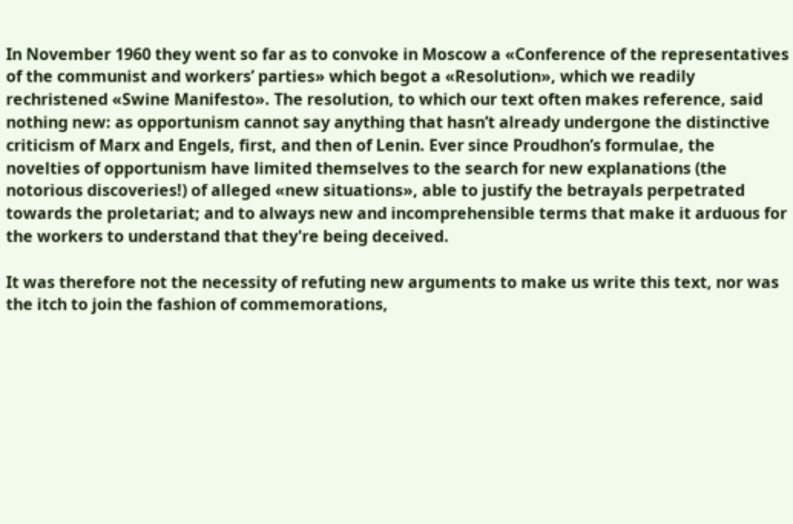In November 1960 they went so far as to convoke in Moscow a «Conference of the representatives of the communist and workers’ parties» which begot a «Resolution», which we readily rechristened «Swine Manifesto». The resolution, to which our text often makes reference, said nothing new: as opportunism cannot say anything that hasn’t already undergone the distinctive criticism of Marx and Engels, first, and then of Lenin. Ever since Proudhon’s formulae, the novelties of opportunism have limited themselves to the search for new explanations (the notorious discoveries!) of alleged «new situations», able to justify the betrayals perpetrated towards the proletariat; and to always new and incomprehensible terms that make it arduous for the workers to understand that they're being deceived.

It was therefore not the necessity of refuting new arguments to make us write this text, nor was the itch to join the fashion of commemorations,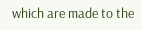which are made to the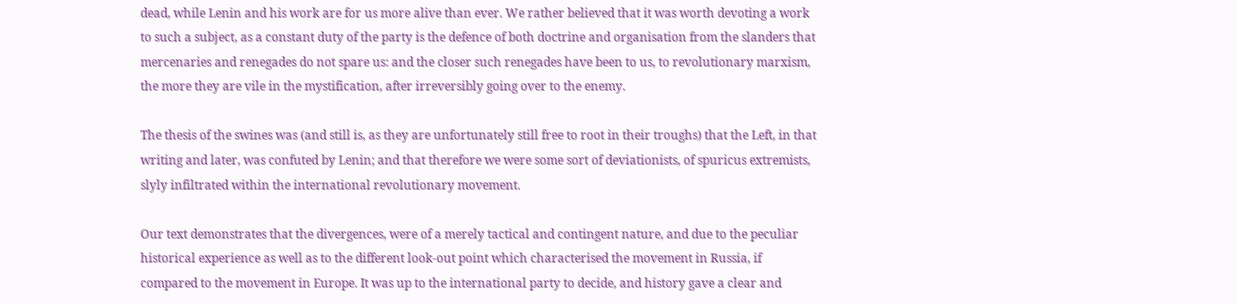dead, while Lenin and his work are for us more alive than ever. We rather believed that it was worth devoting a work to such a subject, as a constant duty of the party is the defence of both doctrine and organisation from the slanders that mercenaries and renegades do not spare us: and the closer such renegades have been to us, to revolutionary marxism, the more they are vile in the mystification, after irreversibly going over to the enemy.

The thesis of the swines was (and still is, as they are unfortunately still free to root in their troughs) that the Left, in that writing and later, was confuted by Lenin; and that therefore we were some sort of deviationists, of spuricus extremists, slyly infiltrated within the international revolutionary movement.

Our text demonstrates that the divergences, were of a merely tactical and contingent nature, and due to the peculiar historical experience as well as to the different look-out point which characterised the movement in Russia, if compared to the movement in Europe. It was up to the international party to decide, and history gave a clear and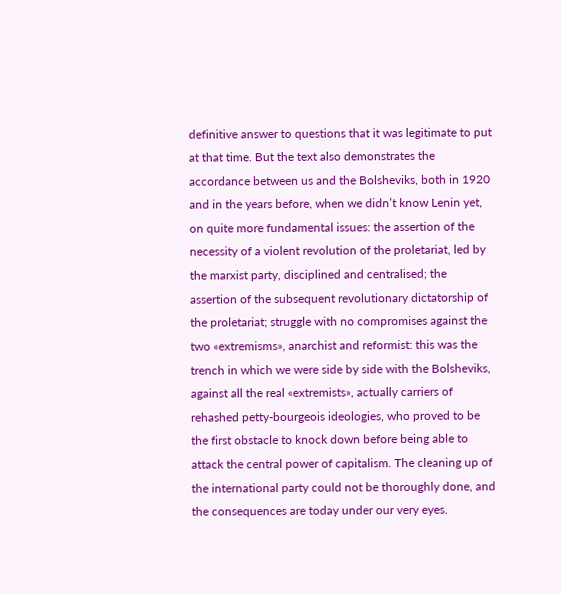definitive answer to questions that it was legitimate to put at that time. But the text also demonstrates the accordance between us and the Bolsheviks, both in 1920 and in the years before, when we didn’t know Lenin yet, on quite more fundamental issues: the assertion of the necessity of a violent revolution of the proletariat, led by the marxist party, disciplined and centralised; the assertion of the subsequent revolutionary dictatorship of the proletariat; struggle with no compromises against the two «extremisms», anarchist and reformist: this was the trench in which we were side by side with the Bolsheviks, against all the real «extremists», actually carriers of rehashed petty-bourgeois ideologies, who proved to be the first obstacle to knock down before being able to attack the central power of capitalism. The cleaning up of the international party could not be thoroughly done, and the consequences are today under our very eyes.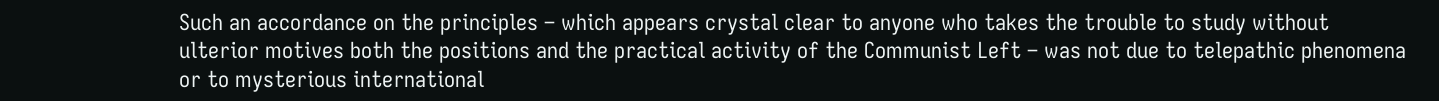Such an accordance on the principles – which appears crystal clear to anyone who takes the trouble to study without ulterior motives both the positions and the practical activity of the Communist Left – was not due to telepathic phenomena or to mysterious international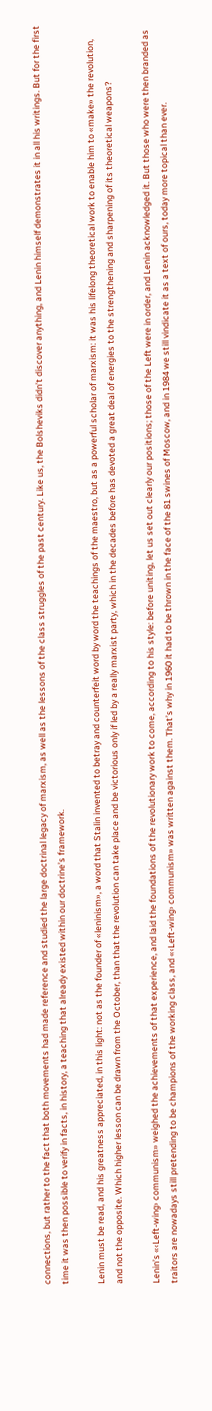connections, but rather to the fact that both movements had made reference and studied the large doctrinal legacy of marxism, as well as the lessons of the class struggles of the past century. Like us, the Bolsheviks didn’t discover anything, and Lenin himself demonstrates it in all his writings. But for the first time it was then possible to verify in facts, in history, a teaching that already existed within our doctrine’s framework.

Lenin must be read, and his greatness appreciated, in this light: not as the founder of «leninism», a word that Stalin invented to betray and counterfeit word by word the teachings of the maestro, but as a powerful scholar of marxism: it was his lifelong theoretical work to enable him to «make» the revolution, and not the opposite. Which higher lesson can be drawn from the October, than that the revolution can take place and be victorious only if led by a really marxist party, which in the decades before has devoted a great deal of energies to the strengthening and sharpening of its theoretical weapons?

Lenin’s «‹Left-wing› communism» weighed the achievements of that experience, and laid the foundations of the revolutionary work to come, according to his style: before uniting, let us set out clearly our positions; those of the Left were in order, and Lenin acknowledged it. But those who were then branded as traitors are nowadays still pretending to be champions of the working class, and «‹Left-wing› communism» was written against them. That’s why in 1960 it had to be thrown in the face of the 81 swines of Moscow, and in 1984 we still vindicate it as a text of ours, today more topical than ever.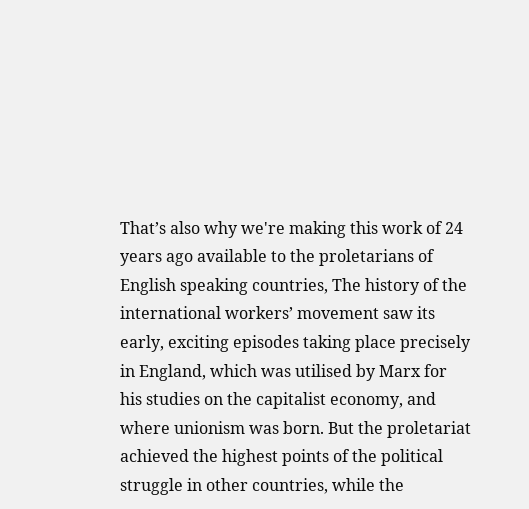That’s also why we're making this work of 24 years ago available to the proletarians of English speaking countries, The history of the international workers’ movement saw its early, exciting episodes taking place precisely in England, which was utilised by Marx for his studies on the capitalist economy, and where unionism was born. But the proletariat achieved the highest points of the political struggle in other countries, while the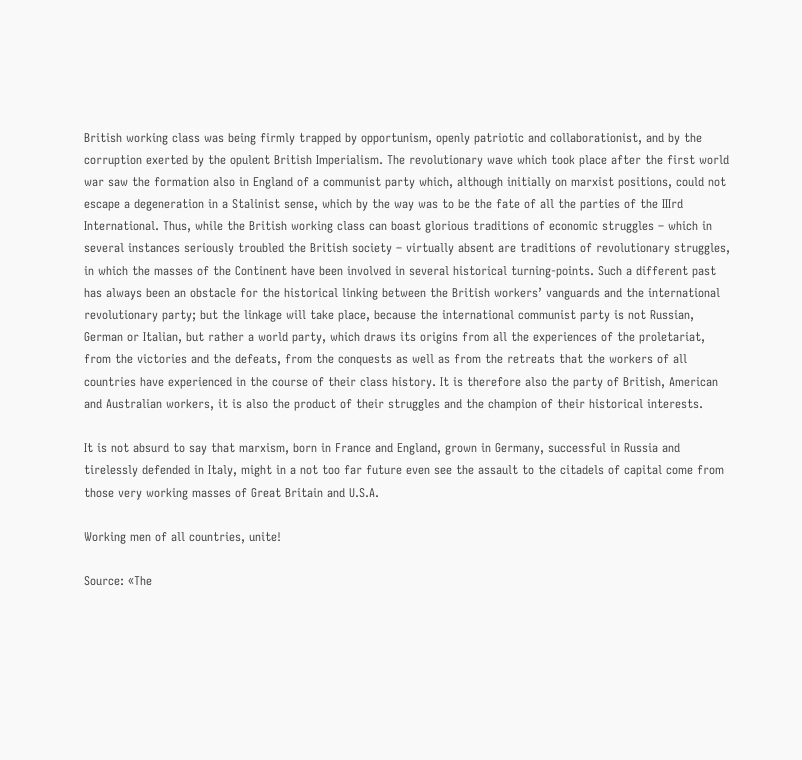British working class was being firmly trapped by opportunism, openly patriotic and collaborationist, and by the corruption exerted by the opulent British Imperialism. The revolutionary wave which took place after the first world war saw the formation also in England of a communist party which, although initially on marxist positions, could not escape a degeneration in a Stalinist sense, which by the way was to be the fate of all the parties of the IIIrd International. Thus, while the British working class can boast glorious traditions of economic struggles – which in several instances seriously troubled the British society – virtually absent are traditions of revolutionary struggles, in which the masses of the Continent have been involved in several historical turning-points. Such a different past has always been an obstacle for the historical linking between the British workers’ vanguards and the international revolutionary party; but the linkage will take place, because the international communist party is not Russian, German or Italian, but rather a world party, which draws its origins from all the experiences of the proletariat, from the victories and the defeats, from the conquests as well as from the retreats that the workers of all countries have experienced in the course of their class history. It is therefore also the party of British, American and Australian workers, it is also the product of their struggles and the champion of their historical interests.

It is not absurd to say that marxism, born in France and England, grown in Germany, successful in Russia and tirelessly defended in Italy, might in a not too far future even see the assault to the citadels of capital come from those very working masses of Great Britain and U.S.A.

Working men of all countries, unite!

Source: «The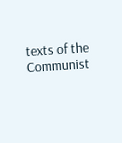texts of the Communist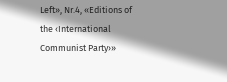Left», Nr.4, «Editions of the ‹International Communist Party›»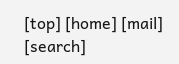[top] [home] [mail] [search]